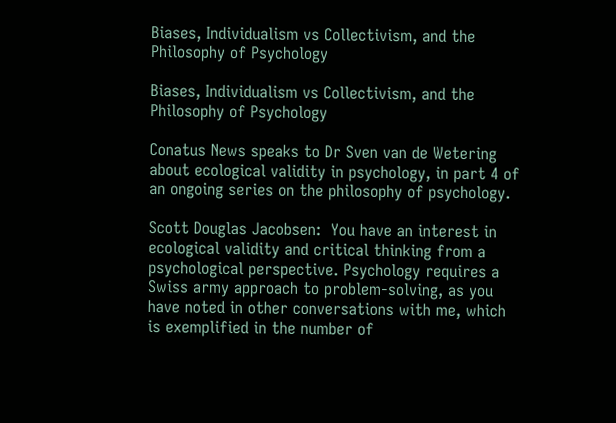Biases, Individualism vs Collectivism, and the Philosophy of Psychology

Biases, Individualism vs Collectivism, and the Philosophy of Psychology

Conatus News speaks to Dr Sven van de Wetering about ecological validity in psychology, in part 4 of an ongoing series on the philosophy of psychology.

Scott Douglas Jacobsen:  You have an interest in ecological validity and critical thinking from a psychological perspective. Psychology requires a Swiss army approach to problem-solving, as you have noted in other conversations with me, which is exemplified in the number of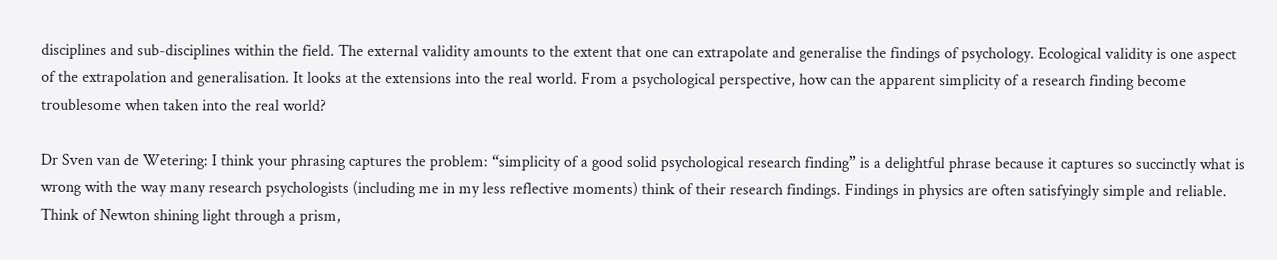disciplines and sub-disciplines within the field. The external validity amounts to the extent that one can extrapolate and generalise the findings of psychology. Ecological validity is one aspect of the extrapolation and generalisation. It looks at the extensions into the real world. From a psychological perspective, how can the apparent simplicity of a research finding become troublesome when taken into the real world?

Dr Sven van de Wetering: I think your phrasing captures the problem: “simplicity of a good solid psychological research finding” is a delightful phrase because it captures so succinctly what is wrong with the way many research psychologists (including me in my less reflective moments) think of their research findings. Findings in physics are often satisfyingly simple and reliable. Think of Newton shining light through a prism,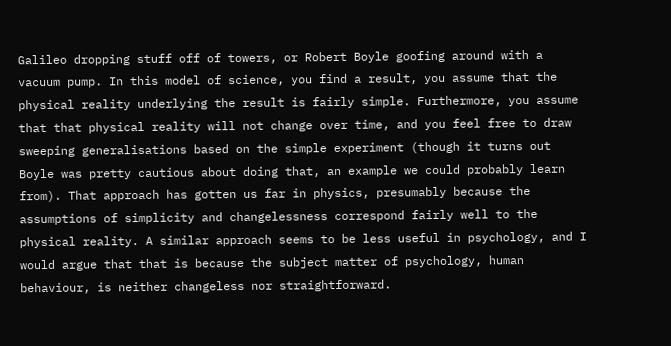Galileo dropping stuff off of towers, or Robert Boyle goofing around with a vacuum pump. In this model of science, you find a result, you assume that the physical reality underlying the result is fairly simple. Furthermore, you assume that that physical reality will not change over time, and you feel free to draw sweeping generalisations based on the simple experiment (though it turns out Boyle was pretty cautious about doing that, an example we could probably learn from). That approach has gotten us far in physics, presumably because the assumptions of simplicity and changelessness correspond fairly well to the physical reality. A similar approach seems to be less useful in psychology, and I would argue that that is because the subject matter of psychology, human behaviour, is neither changeless nor straightforward.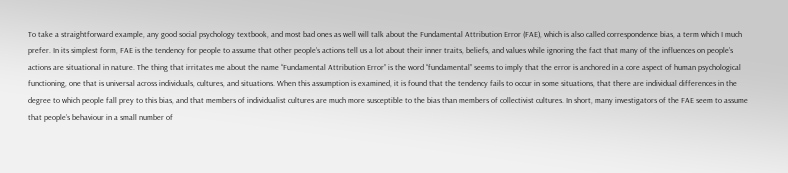To take a straightforward example, any good social psychology textbook, and most bad ones as well will talk about the Fundamental Attribution Error (FAE), which is also called correspondence bias, a term which I much prefer. In its simplest form, FAE is the tendency for people to assume that other people’s actions tell us a lot about their inner traits, beliefs, and values while ignoring the fact that many of the influences on people’s actions are situational in nature. The thing that irritates me about the name “Fundamental Attribution Error” is the word “fundamental” seems to imply that the error is anchored in a core aspect of human psychological functioning, one that is universal across individuals, cultures, and situations. When this assumption is examined, it is found that the tendency fails to occur in some situations, that there are individual differences in the degree to which people fall prey to this bias, and that members of individualist cultures are much more susceptible to the bias than members of collectivist cultures. In short, many investigators of the FAE seem to assume that people’s behaviour in a small number of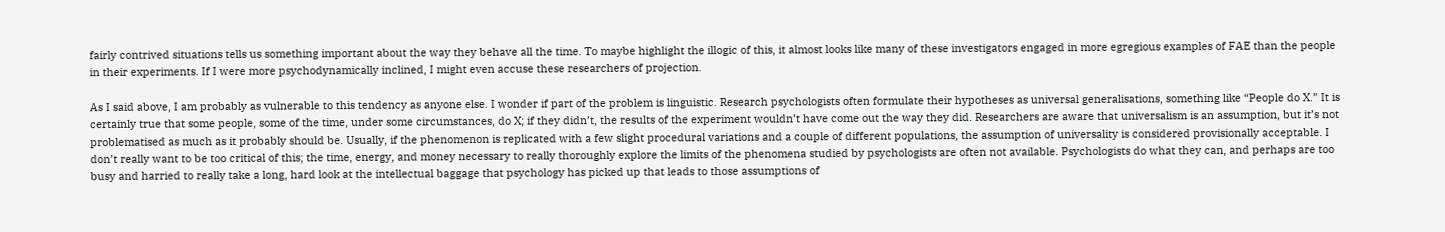fairly contrived situations tells us something important about the way they behave all the time. To maybe highlight the illogic of this, it almost looks like many of these investigators engaged in more egregious examples of FAE than the people in their experiments. If I were more psychodynamically inclined, I might even accuse these researchers of projection.

As I said above, I am probably as vulnerable to this tendency as anyone else. I wonder if part of the problem is linguistic. Research psychologists often formulate their hypotheses as universal generalisations, something like “People do X.” It is certainly true that some people, some of the time, under some circumstances, do X; if they didn’t, the results of the experiment wouldn’t have come out the way they did. Researchers are aware that universalism is an assumption, but it’s not problematised as much as it probably should be. Usually, if the phenomenon is replicated with a few slight procedural variations and a couple of different populations, the assumption of universality is considered provisionally acceptable. I don’t really want to be too critical of this; the time, energy, and money necessary to really thoroughly explore the limits of the phenomena studied by psychologists are often not available. Psychologists do what they can, and perhaps are too busy and harried to really take a long, hard look at the intellectual baggage that psychology has picked up that leads to those assumptions of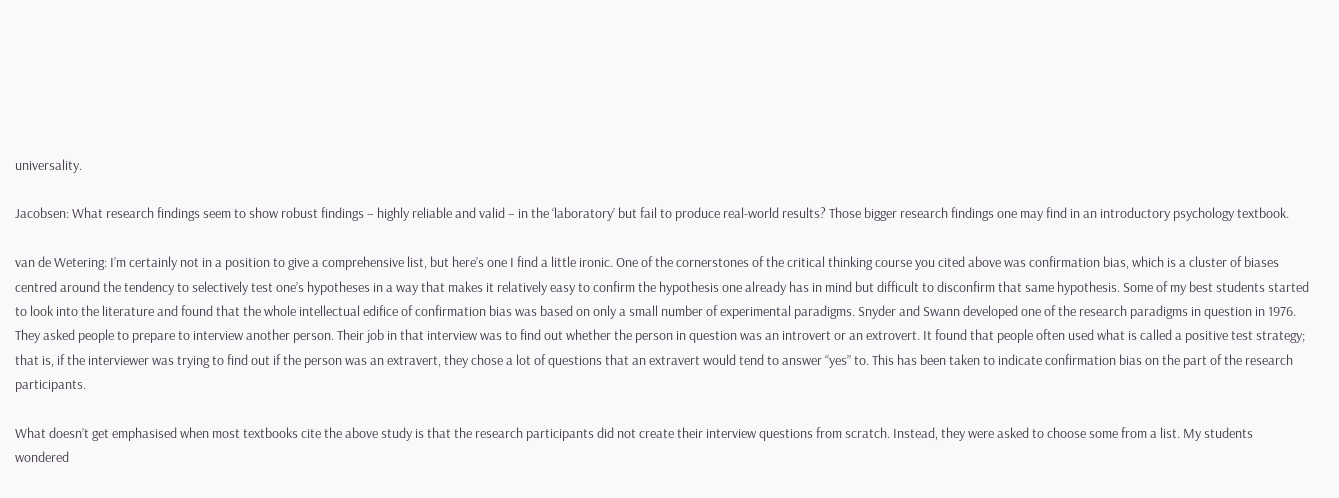universality.

Jacobsen: What research findings seem to show robust findings – highly reliable and valid – in the ‘laboratory’ but fail to produce real-world results? Those bigger research findings one may find in an introductory psychology textbook.

van de Wetering: I’m certainly not in a position to give a comprehensive list, but here’s one I find a little ironic. One of the cornerstones of the critical thinking course you cited above was confirmation bias, which is a cluster of biases centred around the tendency to selectively test one’s hypotheses in a way that makes it relatively easy to confirm the hypothesis one already has in mind but difficult to disconfirm that same hypothesis. Some of my best students started to look into the literature and found that the whole intellectual edifice of confirmation bias was based on only a small number of experimental paradigms. Snyder and Swann developed one of the research paradigms in question in 1976. They asked people to prepare to interview another person. Their job in that interview was to find out whether the person in question was an introvert or an extrovert. It found that people often used what is called a positive test strategy; that is, if the interviewer was trying to find out if the person was an extravert, they chose a lot of questions that an extravert would tend to answer “yes” to. This has been taken to indicate confirmation bias on the part of the research participants.

What doesn’t get emphasised when most textbooks cite the above study is that the research participants did not create their interview questions from scratch. Instead, they were asked to choose some from a list. My students wondered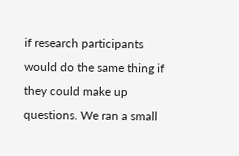if research participants would do the same thing if they could make up questions. We ran a small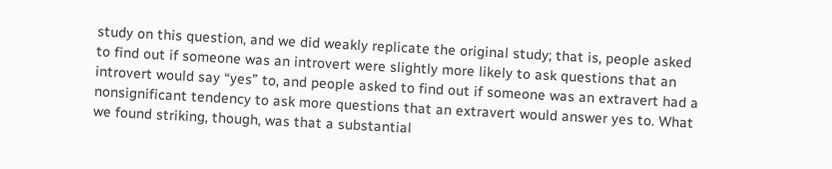study on this question, and we did weakly replicate the original study; that is, people asked to find out if someone was an introvert were slightly more likely to ask questions that an introvert would say “yes” to, and people asked to find out if someone was an extravert had a nonsignificant tendency to ask more questions that an extravert would answer yes to. What we found striking, though, was that a substantial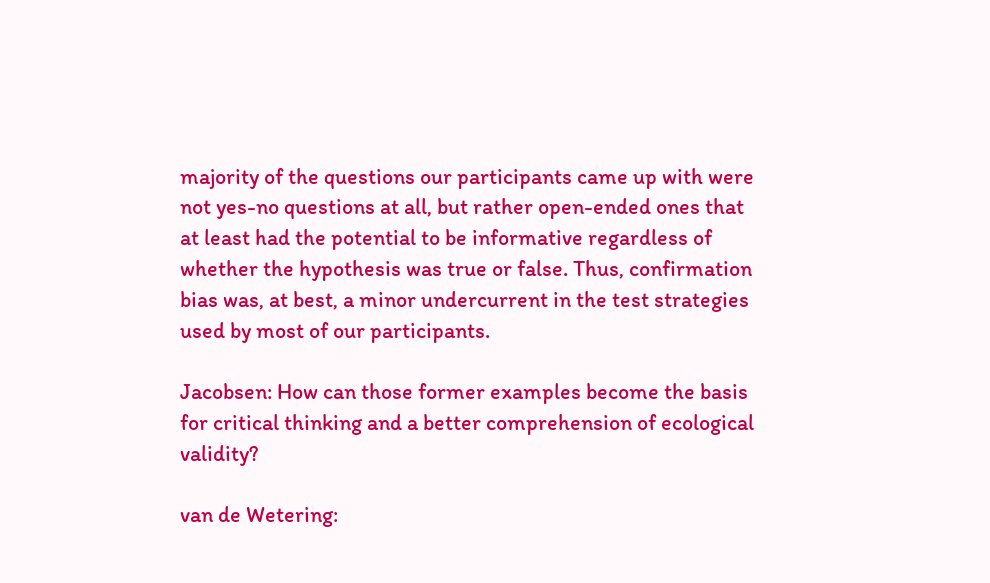majority of the questions our participants came up with were not yes-no questions at all, but rather open-ended ones that at least had the potential to be informative regardless of whether the hypothesis was true or false. Thus, confirmation bias was, at best, a minor undercurrent in the test strategies used by most of our participants.

Jacobsen: How can those former examples become the basis for critical thinking and a better comprehension of ecological validity?

van de Wetering: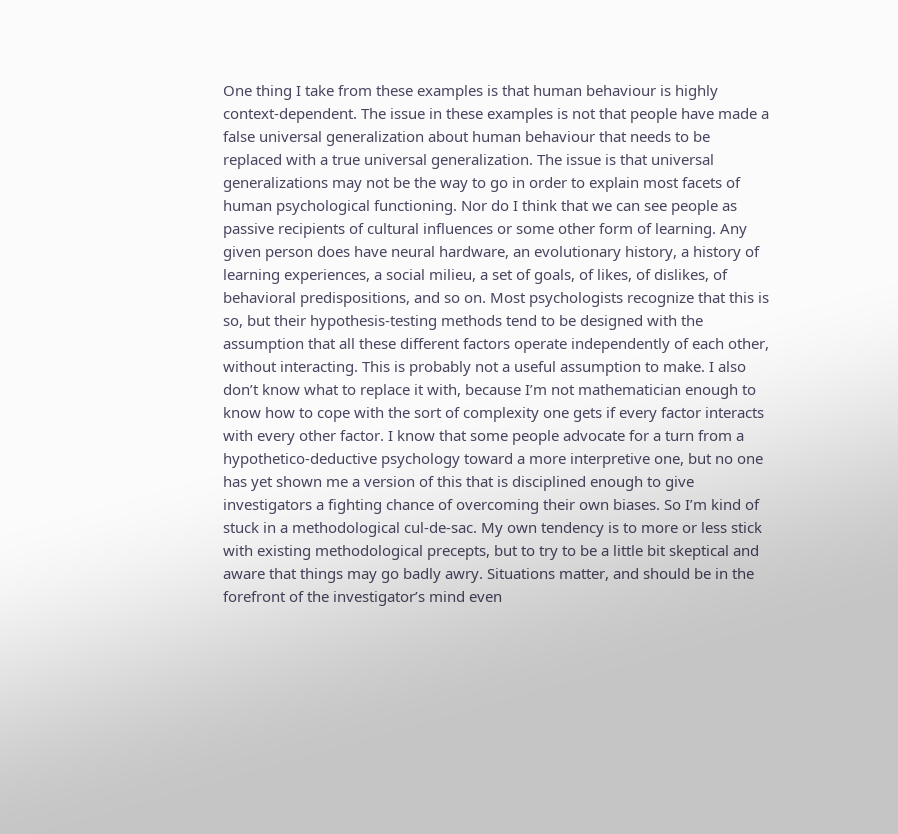One thing I take from these examples is that human behaviour is highly context-dependent. The issue in these examples is not that people have made a false universal generalization about human behaviour that needs to be replaced with a true universal generalization. The issue is that universal generalizations may not be the way to go in order to explain most facets of human psychological functioning. Nor do I think that we can see people as passive recipients of cultural influences or some other form of learning. Any given person does have neural hardware, an evolutionary history, a history of learning experiences, a social milieu, a set of goals, of likes, of dislikes, of behavioral predispositions, and so on. Most psychologists recognize that this is so, but their hypothesis-testing methods tend to be designed with the assumption that all these different factors operate independently of each other, without interacting. This is probably not a useful assumption to make. I also don’t know what to replace it with, because I’m not mathematician enough to know how to cope with the sort of complexity one gets if every factor interacts with every other factor. I know that some people advocate for a turn from a hypothetico-deductive psychology toward a more interpretive one, but no one has yet shown me a version of this that is disciplined enough to give investigators a fighting chance of overcoming their own biases. So I’m kind of stuck in a methodological cul-de-sac. My own tendency is to more or less stick with existing methodological precepts, but to try to be a little bit skeptical and aware that things may go badly awry. Situations matter, and should be in the forefront of the investigator’s mind even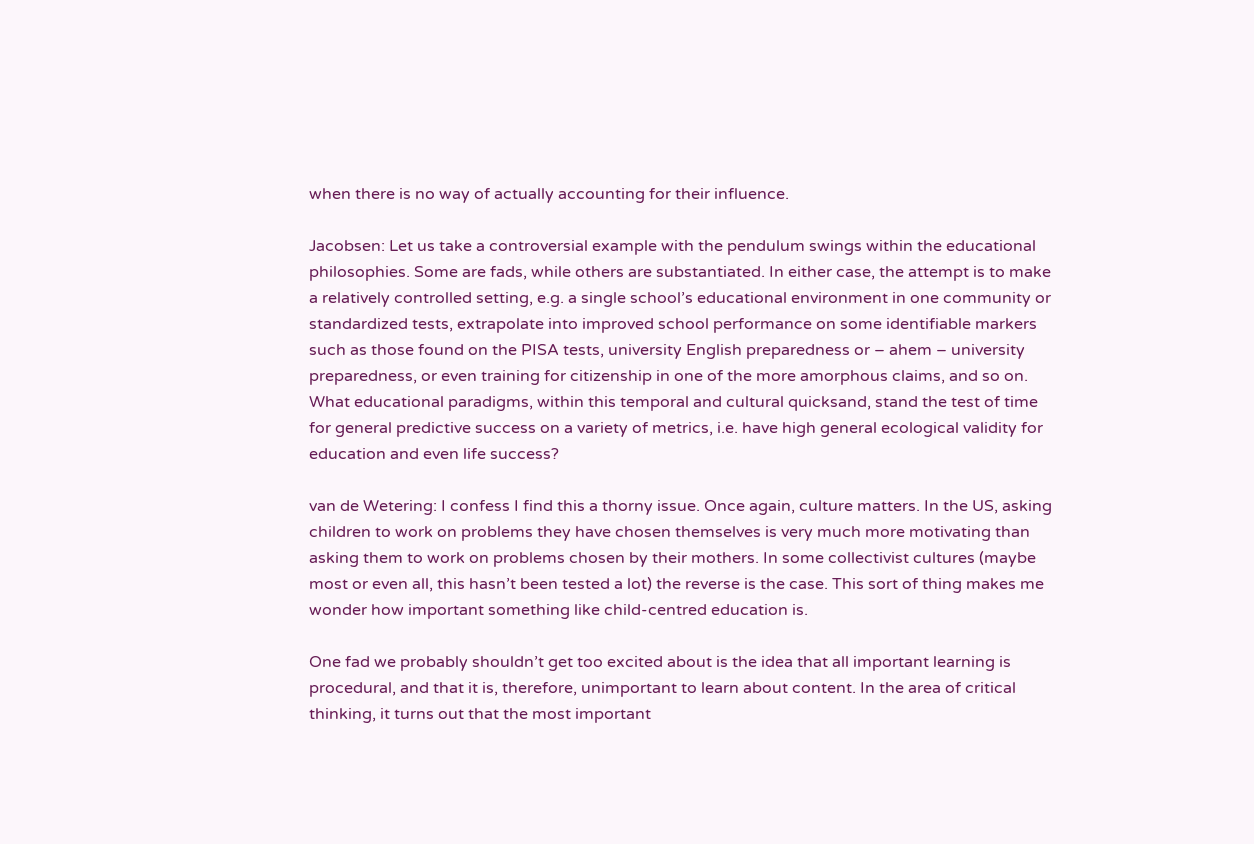when there is no way of actually accounting for their influence.

Jacobsen: Let us take a controversial example with the pendulum swings within the educational philosophies. Some are fads, while others are substantiated. In either case, the attempt is to make a relatively controlled setting, e.g. a single school’s educational environment in one community or standardized tests, extrapolate into improved school performance on some identifiable markers such as those found on the PISA tests, university English preparedness or – ahem – university preparedness, or even training for citizenship in one of the more amorphous claims, and so on. What educational paradigms, within this temporal and cultural quicksand, stand the test of time for general predictive success on a variety of metrics, i.e. have high general ecological validity for education and even life success?

van de Wetering: I confess I find this a thorny issue. Once again, culture matters. In the US, asking children to work on problems they have chosen themselves is very much more motivating than asking them to work on problems chosen by their mothers. In some collectivist cultures (maybe most or even all, this hasn’t been tested a lot) the reverse is the case. This sort of thing makes me wonder how important something like child-centred education is.

One fad we probably shouldn’t get too excited about is the idea that all important learning is procedural, and that it is, therefore, unimportant to learn about content. In the area of critical thinking, it turns out that the most important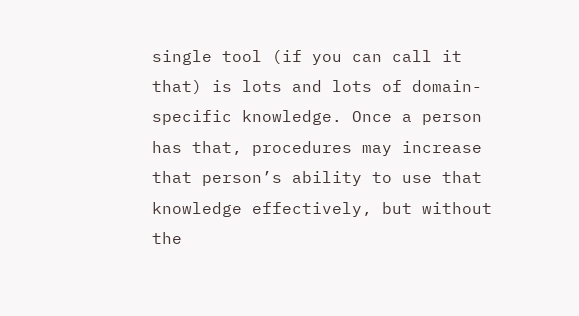single tool (if you can call it that) is lots and lots of domain-specific knowledge. Once a person has that, procedures may increase that person’s ability to use that knowledge effectively, but without the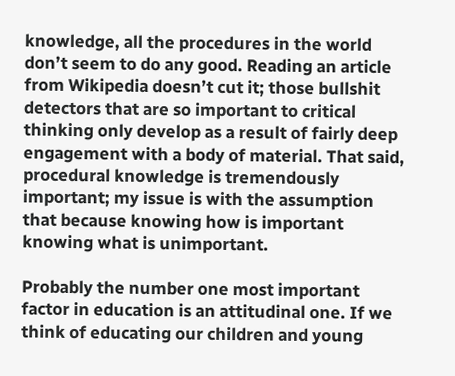knowledge, all the procedures in the world don’t seem to do any good. Reading an article from Wikipedia doesn’t cut it; those bullshit detectors that are so important to critical thinking only develop as a result of fairly deep engagement with a body of material. That said, procedural knowledge is tremendously important; my issue is with the assumption that because knowing how is important knowing what is unimportant.

Probably the number one most important factor in education is an attitudinal one. If we think of educating our children and young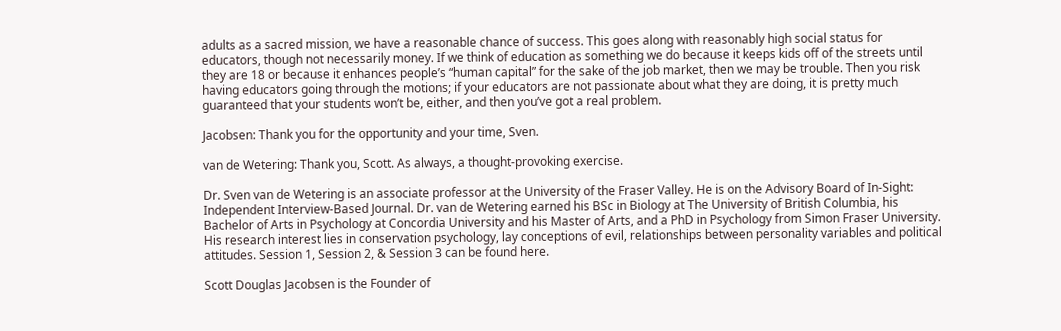adults as a sacred mission, we have a reasonable chance of success. This goes along with reasonably high social status for educators, though not necessarily money. If we think of education as something we do because it keeps kids off of the streets until they are 18 or because it enhances people’s “human capital” for the sake of the job market, then we may be trouble. Then you risk having educators going through the motions; if your educators are not passionate about what they are doing, it is pretty much guaranteed that your students won’t be, either, and then you’ve got a real problem.

Jacobsen: Thank you for the opportunity and your time, Sven.

van de Wetering: Thank you, Scott. As always, a thought-provoking exercise.

Dr. Sven van de Wetering is an associate professor at the University of the Fraser Valley. He is on the Advisory Board of In-Sight: Independent Interview-Based Journal. Dr. van de Wetering earned his BSc in Biology at The University of British Columbia, his Bachelor of Arts in Psychology at Concordia University and his Master of Arts, and a PhD in Psychology from Simon Fraser University. His research interest lies in conservation psychology, lay conceptions of evil, relationships between personality variables and political attitudes. Session 1, Session 2, & Session 3 can be found here.

Scott Douglas Jacobsen is the Founder of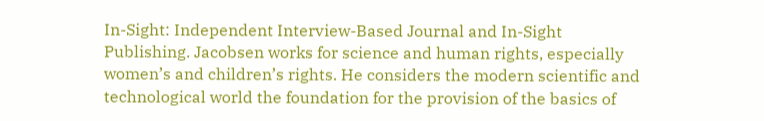In-Sight: Independent Interview-Based Journal and In-Sight Publishing. Jacobsen works for science and human rights, especially women’s and children’s rights. He considers the modern scientific and technological world the foundation for the provision of the basics of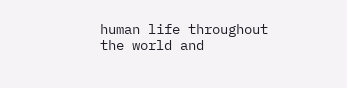human life throughout the world and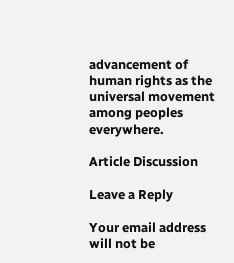advancement of human rights as the universal movement among peoples everywhere.

Article Discussion

Leave a Reply

Your email address will not be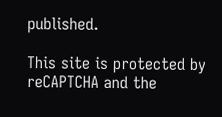published.

This site is protected by reCAPTCHA and the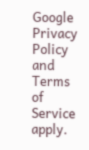Google Privacy Policy and Terms of Service apply.